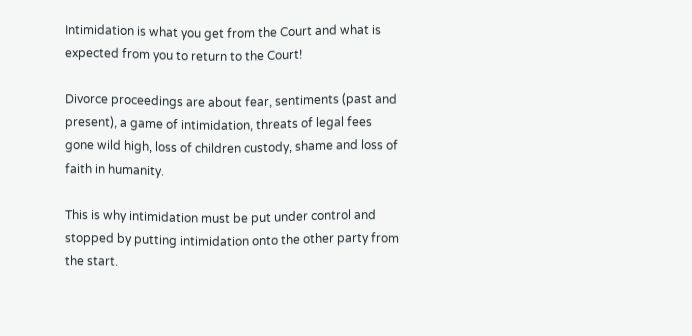Intimidation is what you get from the Court and what is expected from you to return to the Court!

Divorce proceedings are about fear, sentiments (past and present), a game of intimidation, threats of legal fees gone wild high, loss of children custody, shame and loss of faith in humanity.

This is why intimidation must be put under control and stopped by putting intimidation onto the other party from the start.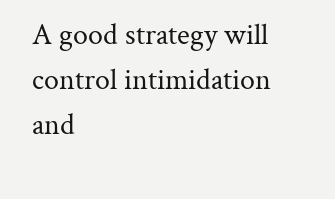A good strategy will control intimidation and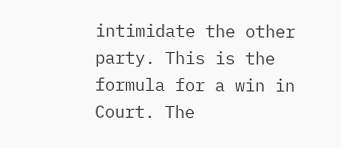intimidate the other party. This is the formula for a win in Court. The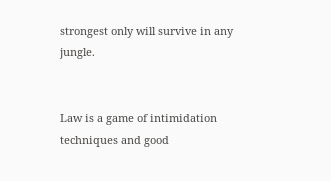strongest only will survive in any jungle.


Law is a game of intimidation techniques and good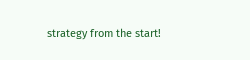strategy from the start!